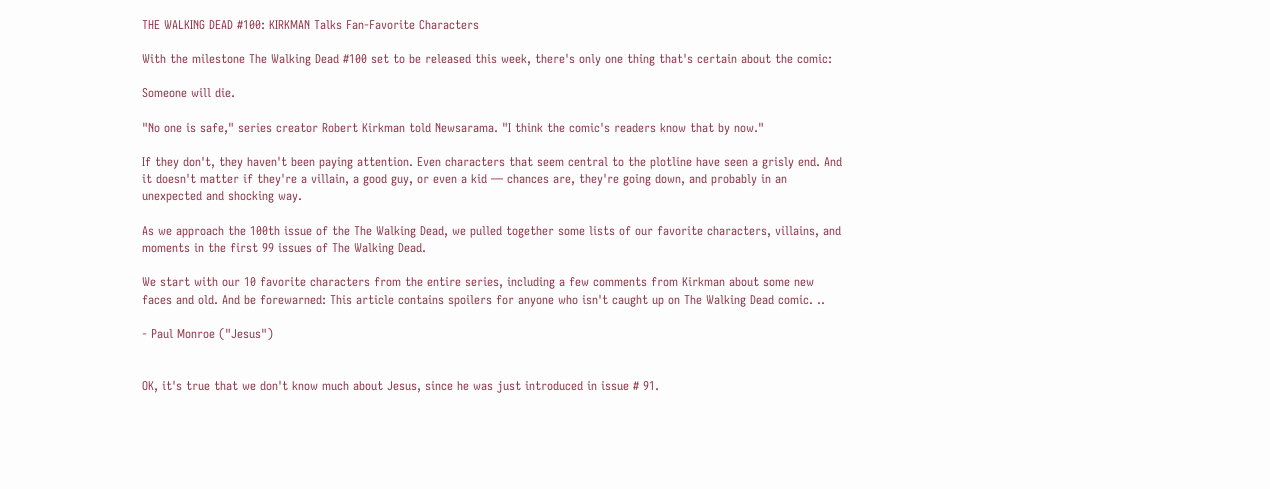THE WALKING DEAD #100: KIRKMAN Talks Fan-Favorite Characters

With the milestone The Walking Dead #100 set to be released this week, there's only one thing that's certain about the comic:

Someone will die.

"No one is safe," series creator Robert Kirkman told Newsarama. "I think the comic's readers know that by now."

If they don't, they haven't been paying attention. Even characters that seem central to the plotline have seen a grisly end. And it doesn't matter if they're a villain, a good guy, or even a kid — chances are, they're going down, and probably in an unexpected and shocking way.

As we approach the 100th issue of the The Walking Dead, we pulled together some lists of our favorite characters, villains, and moments in the first 99 issues of The Walking Dead.

We start with our 10 favorite characters from the entire series, including a few comments from Kirkman about some new faces and old. And be forewarned: This article contains spoilers for anyone who isn't caught up on The Walking Dead comic. ..

- Paul Monroe ("Jesus")


OK, it's true that we don't know much about Jesus, since he was just introduced in issue # 91.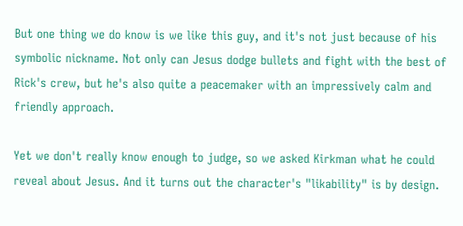But one thing we do know is we like this guy, and it's not just because of his symbolic nickname. Not only can Jesus dodge bullets and fight with the best of Rick's crew, but he's also quite a peacemaker with an impressively calm and friendly approach.

Yet we don't really know enough to judge, so we asked Kirkman what he could reveal about Jesus. And it turns out the character's "likability" is by design.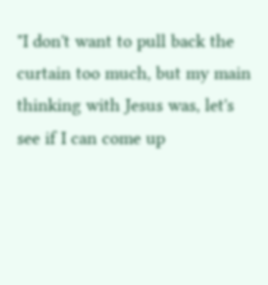"I don't want to pull back the curtain too much, but my main thinking with Jesus was, let's see if I can come up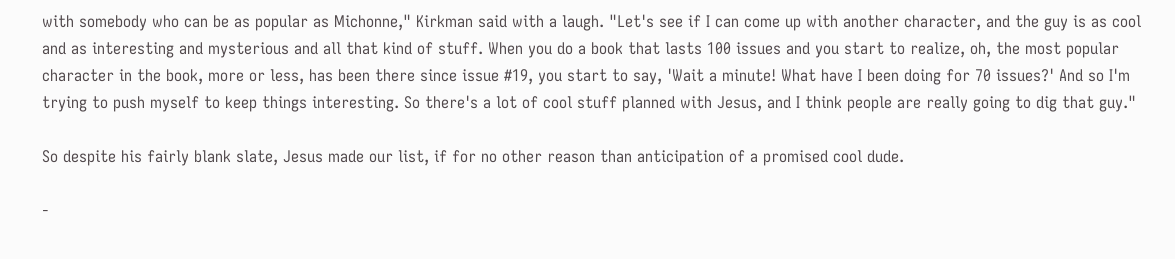with somebody who can be as popular as Michonne," Kirkman said with a laugh. "Let's see if I can come up with another character, and the guy is as cool and as interesting and mysterious and all that kind of stuff. When you do a book that lasts 100 issues and you start to realize, oh, the most popular character in the book, more or less, has been there since issue #19, you start to say, 'Wait a minute! What have I been doing for 70 issues?' And so I'm trying to push myself to keep things interesting. So there's a lot of cool stuff planned with Jesus, and I think people are really going to dig that guy."

So despite his fairly blank slate, Jesus made our list, if for no other reason than anticipation of a promised cool dude.

-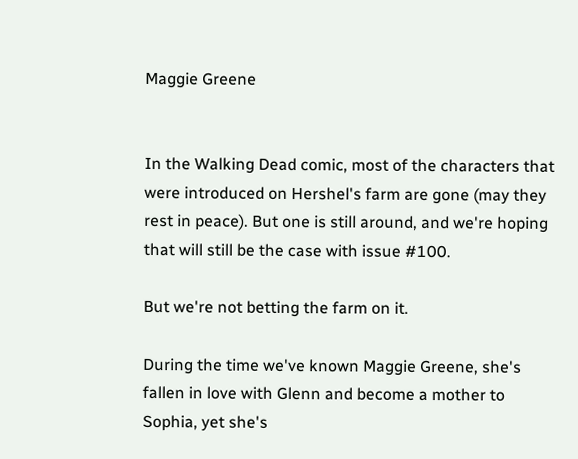Maggie Greene


In the Walking Dead comic, most of the characters that were introduced on Hershel's farm are gone (may they rest in peace). But one is still around, and we're hoping that will still be the case with issue #100.

But we're not betting the farm on it.

During the time we've known Maggie Greene, she's fallen in love with Glenn and become a mother to Sophia, yet she's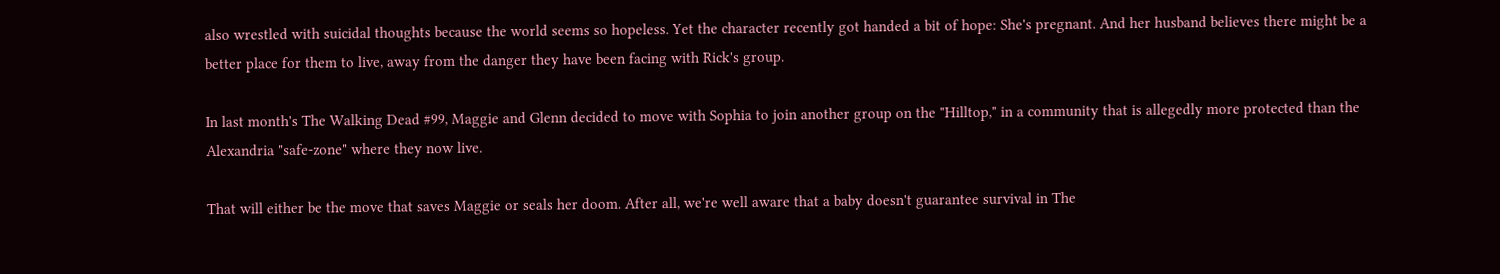also wrestled with suicidal thoughts because the world seems so hopeless. Yet the character recently got handed a bit of hope: She's pregnant. And her husband believes there might be a better place for them to live, away from the danger they have been facing with Rick's group.

In last month's The Walking Dead #99, Maggie and Glenn decided to move with Sophia to join another group on the "Hilltop," in a community that is allegedly more protected than the Alexandria "safe-zone" where they now live.

That will either be the move that saves Maggie or seals her doom. After all, we're well aware that a baby doesn't guarantee survival in The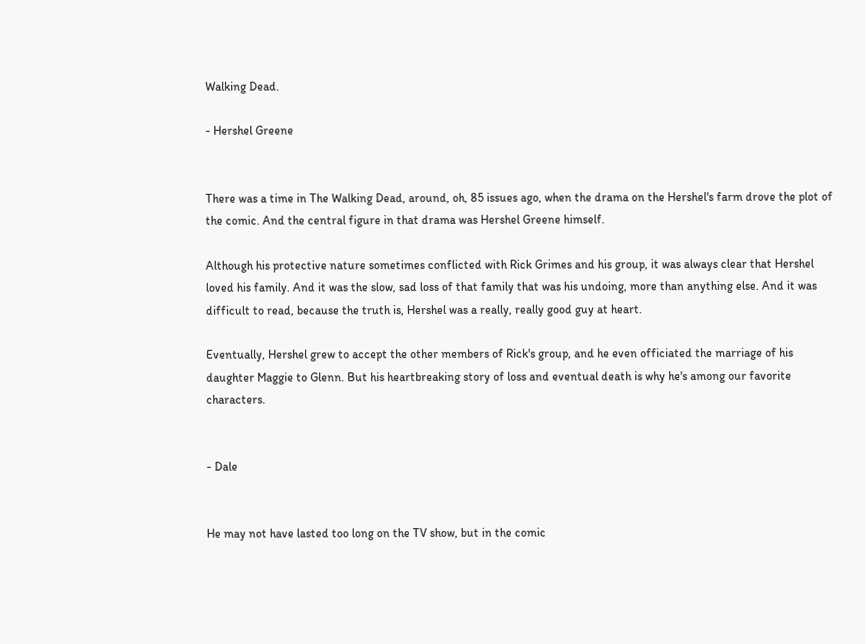Walking Dead.

- Hershel Greene


There was a time in The Walking Dead, around, oh, 85 issues ago, when the drama on the Hershel's farm drove the plot of the comic. And the central figure in that drama was Hershel Greene himself.

Although his protective nature sometimes conflicted with Rick Grimes and his group, it was always clear that Hershel loved his family. And it was the slow, sad loss of that family that was his undoing, more than anything else. And it was difficult to read, because the truth is, Hershel was a really, really good guy at heart.

Eventually, Hershel grew to accept the other members of Rick's group, and he even officiated the marriage of his daughter Maggie to Glenn. But his heartbreaking story of loss and eventual death is why he's among our favorite characters.


- Dale


He may not have lasted too long on the TV show, but in the comic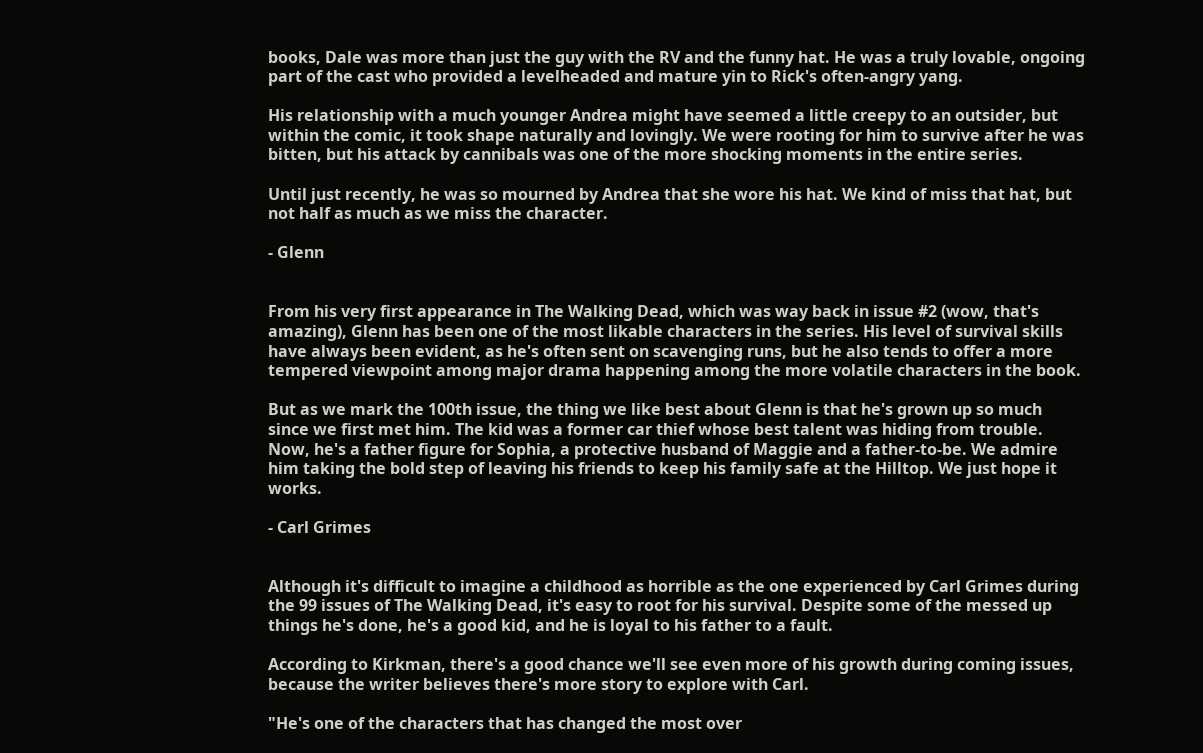books, Dale was more than just the guy with the RV and the funny hat. He was a truly lovable, ongoing part of the cast who provided a levelheaded and mature yin to Rick's often-angry yang.

His relationship with a much younger Andrea might have seemed a little creepy to an outsider, but within the comic, it took shape naturally and lovingly. We were rooting for him to survive after he was bitten, but his attack by cannibals was one of the more shocking moments in the entire series.

Until just recently, he was so mourned by Andrea that she wore his hat. We kind of miss that hat, but not half as much as we miss the character.

- Glenn


From his very first appearance in The Walking Dead, which was way back in issue #2 (wow, that's amazing), Glenn has been one of the most likable characters in the series. His level of survival skills have always been evident, as he's often sent on scavenging runs, but he also tends to offer a more tempered viewpoint among major drama happening among the more volatile characters in the book.

But as we mark the 100th issue, the thing we like best about Glenn is that he's grown up so much since we first met him. The kid was a former car thief whose best talent was hiding from trouble. Now, he's a father figure for Sophia, a protective husband of Maggie and a father-to-be. We admire him taking the bold step of leaving his friends to keep his family safe at the Hilltop. We just hope it works.

- Carl Grimes


Although it's difficult to imagine a childhood as horrible as the one experienced by Carl Grimes during the 99 issues of The Walking Dead, it's easy to root for his survival. Despite some of the messed up things he's done, he's a good kid, and he is loyal to his father to a fault.

According to Kirkman, there's a good chance we'll see even more of his growth during coming issues, because the writer believes there's more story to explore with Carl.

"He's one of the characters that has changed the most over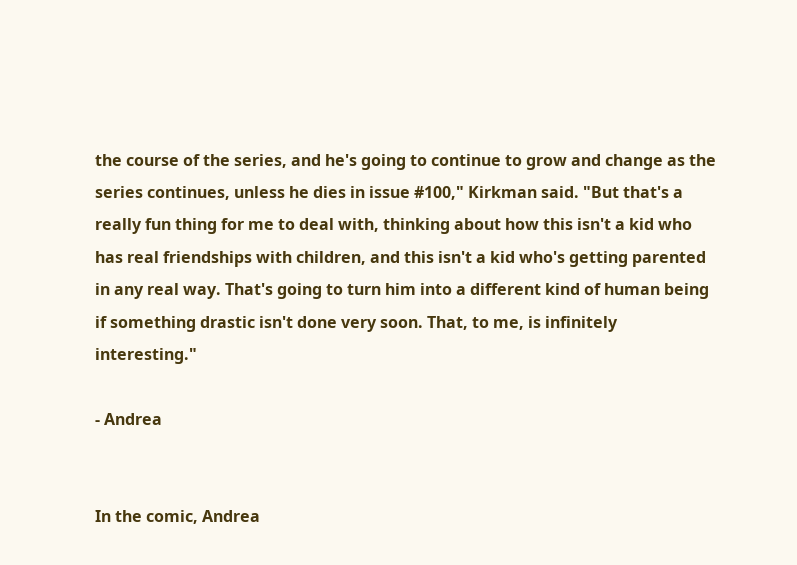the course of the series, and he's going to continue to grow and change as the series continues, unless he dies in issue #100," Kirkman said. "But that's a really fun thing for me to deal with, thinking about how this isn't a kid who has real friendships with children, and this isn't a kid who's getting parented in any real way. That's going to turn him into a different kind of human being if something drastic isn't done very soon. That, to me, is infinitely interesting."

- Andrea


In the comic, Andrea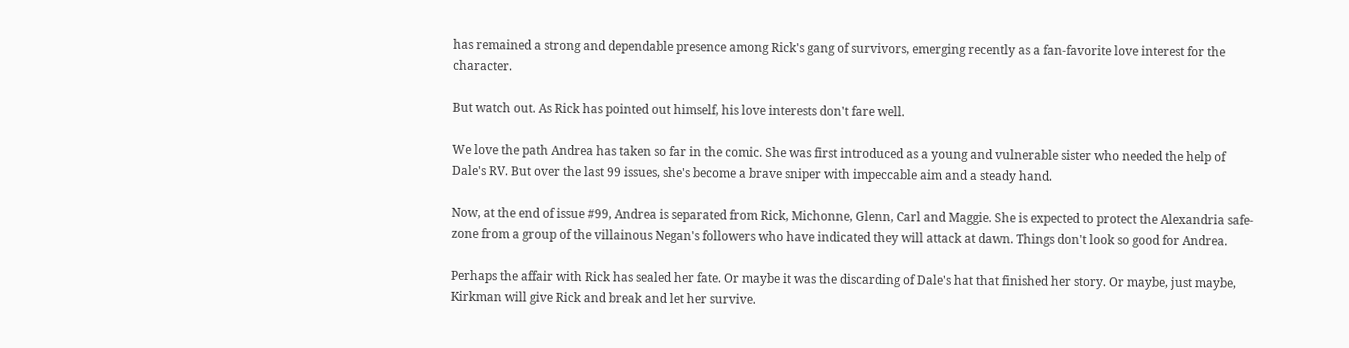has remained a strong and dependable presence among Rick's gang of survivors, emerging recently as a fan-favorite love interest for the character.

But watch out. As Rick has pointed out himself, his love interests don't fare well.

We love the path Andrea has taken so far in the comic. She was first introduced as a young and vulnerable sister who needed the help of Dale's RV. But over the last 99 issues, she's become a brave sniper with impeccable aim and a steady hand.

Now, at the end of issue #99, Andrea is separated from Rick, Michonne, Glenn, Carl and Maggie. She is expected to protect the Alexandria safe-zone from a group of the villainous Negan's followers who have indicated they will attack at dawn. Things don't look so good for Andrea.

Perhaps the affair with Rick has sealed her fate. Or maybe it was the discarding of Dale's hat that finished her story. Or maybe, just maybe, Kirkman will give Rick and break and let her survive.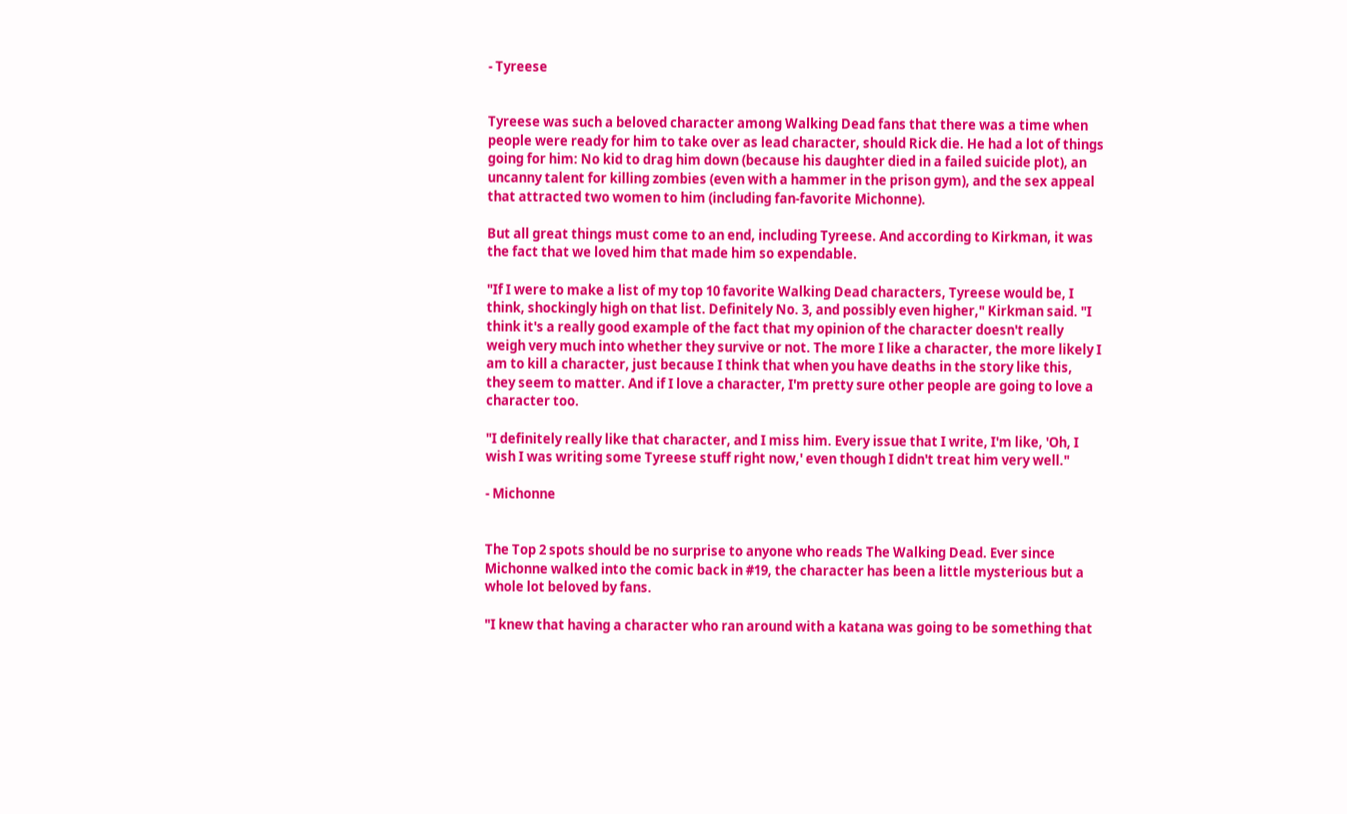- Tyreese


Tyreese was such a beloved character among Walking Dead fans that there was a time when people were ready for him to take over as lead character, should Rick die. He had a lot of things going for him: No kid to drag him down (because his daughter died in a failed suicide plot), an uncanny talent for killing zombies (even with a hammer in the prison gym), and the sex appeal that attracted two women to him (including fan-favorite Michonne).

But all great things must come to an end, including Tyreese. And according to Kirkman, it was the fact that we loved him that made him so expendable.

"If I were to make a list of my top 10 favorite Walking Dead characters, Tyreese would be, I think, shockingly high on that list. Definitely No. 3, and possibly even higher," Kirkman said. "I think it's a really good example of the fact that my opinion of the character doesn't really weigh very much into whether they survive or not. The more I like a character, the more likely I am to kill a character, just because I think that when you have deaths in the story like this, they seem to matter. And if I love a character, I'm pretty sure other people are going to love a character too.

"I definitely really like that character, and I miss him. Every issue that I write, I'm like, 'Oh, I wish I was writing some Tyreese stuff right now,' even though I didn't treat him very well."

- Michonne


The Top 2 spots should be no surprise to anyone who reads The Walking Dead. Ever since Michonne walked into the comic back in #19, the character has been a little mysterious but a whole lot beloved by fans.

"I knew that having a character who ran around with a katana was going to be something that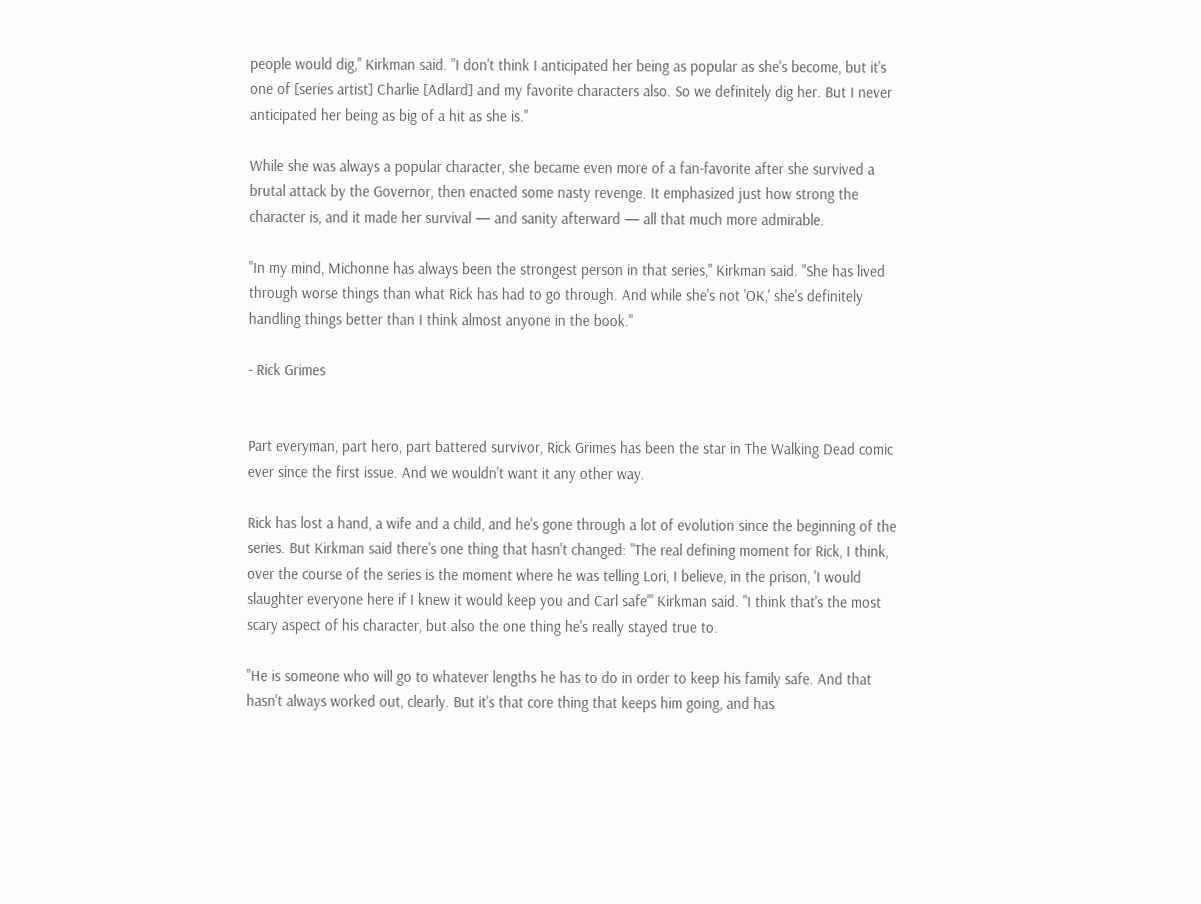people would dig," Kirkman said. "I don't think I anticipated her being as popular as she's become, but it's one of [series artist] Charlie [Adlard] and my favorite characters also. So we definitely dig her. But I never anticipated her being as big of a hit as she is."

While she was always a popular character, she became even more of a fan-favorite after she survived a brutal attack by the Governor, then enacted some nasty revenge. It emphasized just how strong the character is, and it made her survival — and sanity afterward — all that much more admirable.

"In my mind, Michonne has always been the strongest person in that series," Kirkman said. "She has lived through worse things than what Rick has had to go through. And while she's not 'OK,' she's definitely handling things better than I think almost anyone in the book."

- Rick Grimes


Part everyman, part hero, part battered survivor, Rick Grimes has been the star in The Walking Dead comic ever since the first issue. And we wouldn't want it any other way.

Rick has lost a hand, a wife and a child, and he's gone through a lot of evolution since the beginning of the series. But Kirkman said there's one thing that hasn't changed: "The real defining moment for Rick, I think, over the course of the series is the moment where he was telling Lori, I believe, in the prison, 'I would slaughter everyone here if I knew it would keep you and Carl safe'" Kirkman said. "I think that's the most scary aspect of his character, but also the one thing he's really stayed true to.

"He is someone who will go to whatever lengths he has to do in order to keep his family safe. And that hasn't always worked out, clearly. But it's that core thing that keeps him going, and has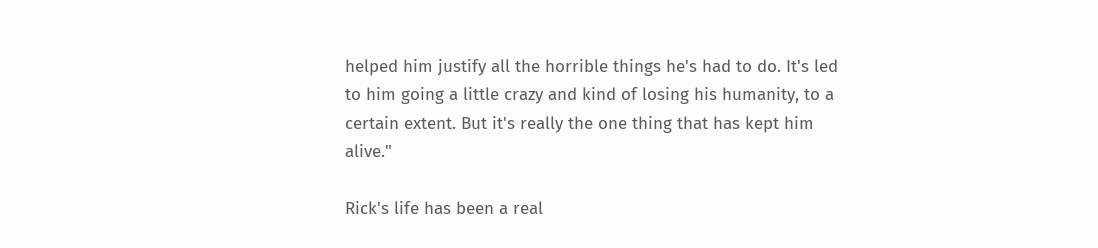helped him justify all the horrible things he's had to do. It's led to him going a little crazy and kind of losing his humanity, to a certain extent. But it's really the one thing that has kept him alive."

Rick's life has been a real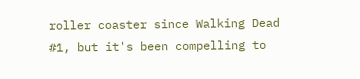roller coaster since Walking Dead #1, but it's been compelling to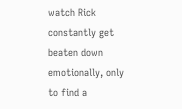watch Rick constantly get beaten down emotionally, only to find a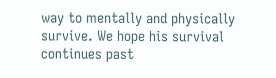way to mentally and physically survive. We hope his survival continues past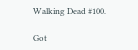Walking Dead #100.

Got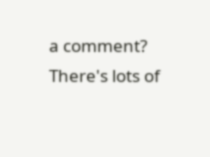a comment? There's lots of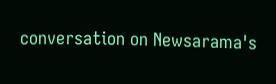conversation on Newsarama's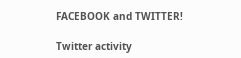FACEBOOK and TWITTER!

Twitter activity